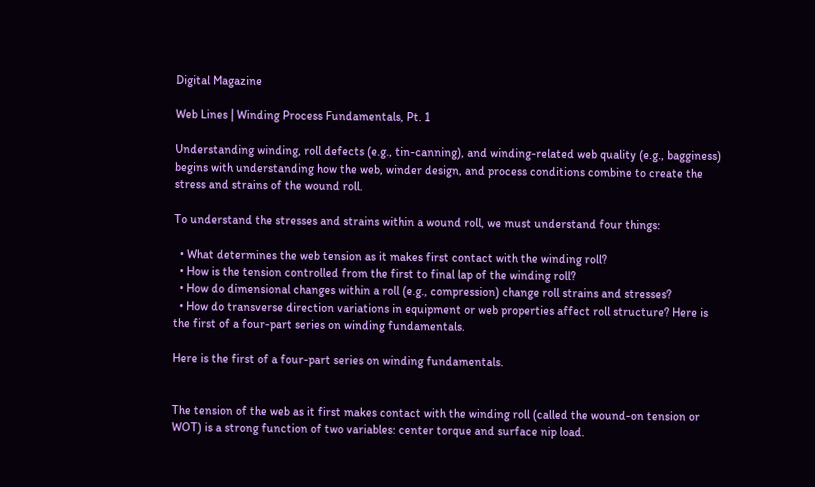Digital Magazine

Web Lines | Winding Process Fundamentals, Pt. 1

Understanding winding, roll defects (e.g., tin-canning), and winding-related web quality (e.g., bagginess) begins with understanding how the web, winder design, and process conditions combine to create the stress and strains of the wound roll.

To understand the stresses and strains within a wound roll, we must understand four things:

  • What determines the web tension as it makes first contact with the winding roll?
  • How is the tension controlled from the first to final lap of the winding roll?
  • How do dimensional changes within a roll (e.g., compression) change roll strains and stresses?
  • How do transverse direction variations in equipment or web properties affect roll structure? Here is the first of a four-part series on winding fundamentals.

Here is the first of a four-part series on winding fundamentals.


The tension of the web as it first makes contact with the winding roll (called the wound-on tension or WOT) is a strong function of two variables: center torque and surface nip load.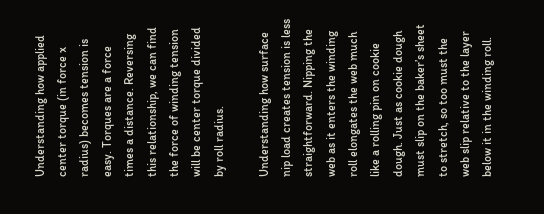Understanding how applied center torque (in force x radius) becomes tension is easy. Torques are a force times a distance. Reversing this relationship, we can find the force of winding tension will be center torque divided by roll radius.

Understanding how surface nip load creates tension is less straightforward. Nipping the web as it enters the winding roll elongates the web much like a rolling pin on cookie dough. Just as cookie dough must slip on the baker’s sheet to stretch, so too must the web slip relative to the layer below it in the winding roll.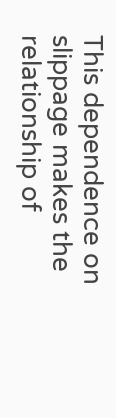This dependence on slippage makes the relationship of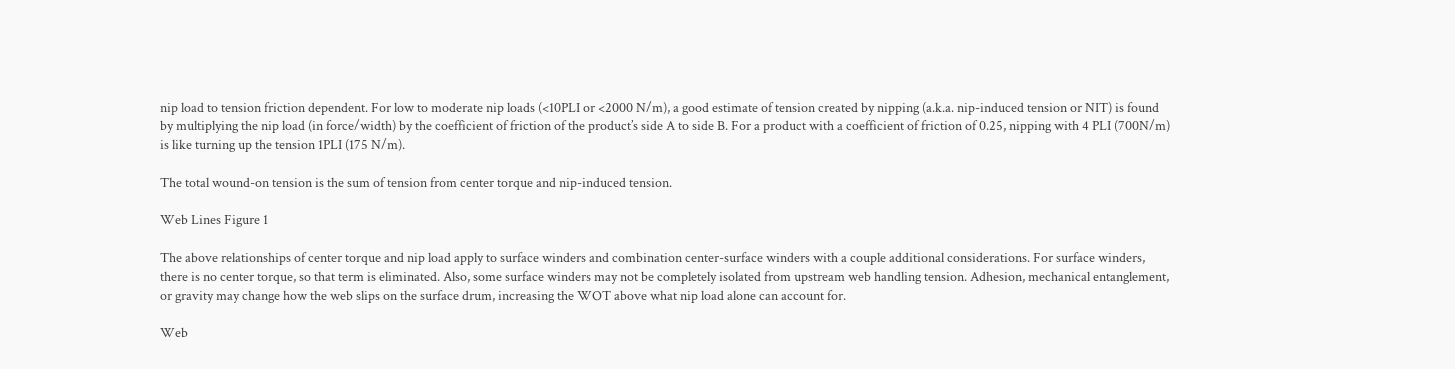nip load to tension friction dependent. For low to moderate nip loads (<10PLI or <2000 N/m), a good estimate of tension created by nipping (a.k.a. nip-induced tension or NIT) is found by multiplying the nip load (in force/width) by the coefficient of friction of the product’s side A to side B. For a product with a coefficient of friction of 0.25, nipping with 4 PLI (700N/m) is like turning up the tension 1PLI (175 N/m).

The total wound-on tension is the sum of tension from center torque and nip-induced tension.

Web Lines Figure 1

The above relationships of center torque and nip load apply to surface winders and combination center-surface winders with a couple additional considerations. For surface winders, there is no center torque, so that term is eliminated. Also, some surface winders may not be completely isolated from upstream web handling tension. Adhesion, mechanical entanglement, or gravity may change how the web slips on the surface drum, increasing the WOT above what nip load alone can account for.

Web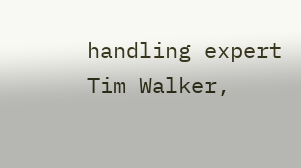handling expert Tim Walker,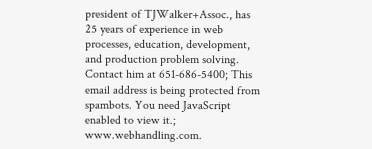president of TJWalker+Assoc., has 25 years of experience in web processes, education, development, and production problem solving. Contact him at 651-686-5400; This email address is being protected from spambots. You need JavaScript enabled to view it.; www.webhandling.com.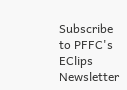Subscribe to PFFC's EClips Newsletter